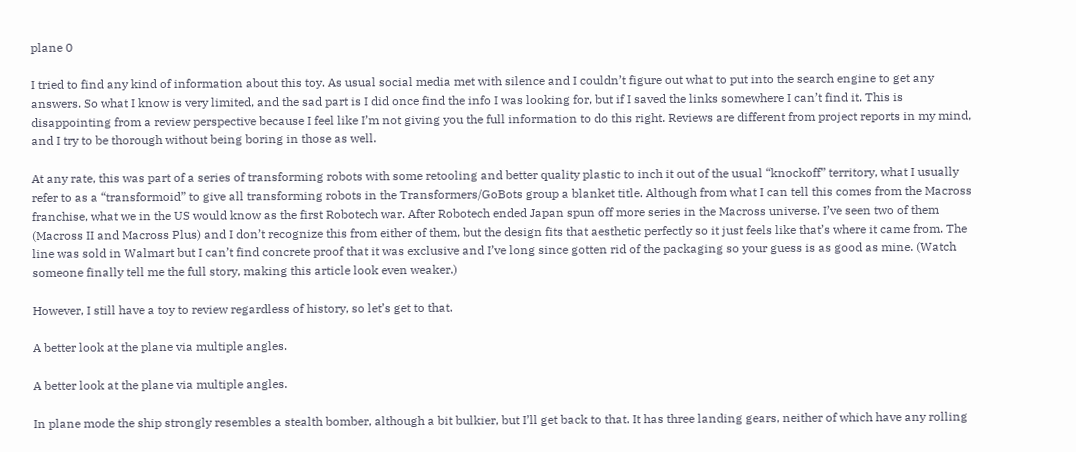plane 0

I tried to find any kind of information about this toy. As usual social media met with silence and I couldn’t figure out what to put into the search engine to get any answers. So what I know is very limited, and the sad part is I did once find the info I was looking for, but if I saved the links somewhere I can’t find it. This is disappointing from a review perspective because I feel like I’m not giving you the full information to do this right. Reviews are different from project reports in my mind, and I try to be thorough without being boring in those as well.

At any rate, this was part of a series of transforming robots with some retooling and better quality plastic to inch it out of the usual “knockoff” territory, what I usually refer to as a “transformoid” to give all transforming robots in the Transformers/GoBots group a blanket title. Although from what I can tell this comes from the Macross franchise, what we in the US would know as the first Robotech war. After Robotech ended Japan spun off more series in the Macross universe. I’ve seen two of them (Macross II and Macross Plus) and I don’t recognize this from either of them, but the design fits that aesthetic perfectly so it just feels like that’s where it came from. The line was sold in Walmart but I can’t find concrete proof that it was exclusive and I’ve long since gotten rid of the packaging so your guess is as good as mine. (Watch someone finally tell me the full story, making this article look even weaker.)

However, I still have a toy to review regardless of history, so let’s get to that.

A better look at the plane via multiple angles.

A better look at the plane via multiple angles.

In plane mode the ship strongly resembles a stealth bomber, although a bit bulkier, but I’ll get back to that. It has three landing gears, neither of which have any rolling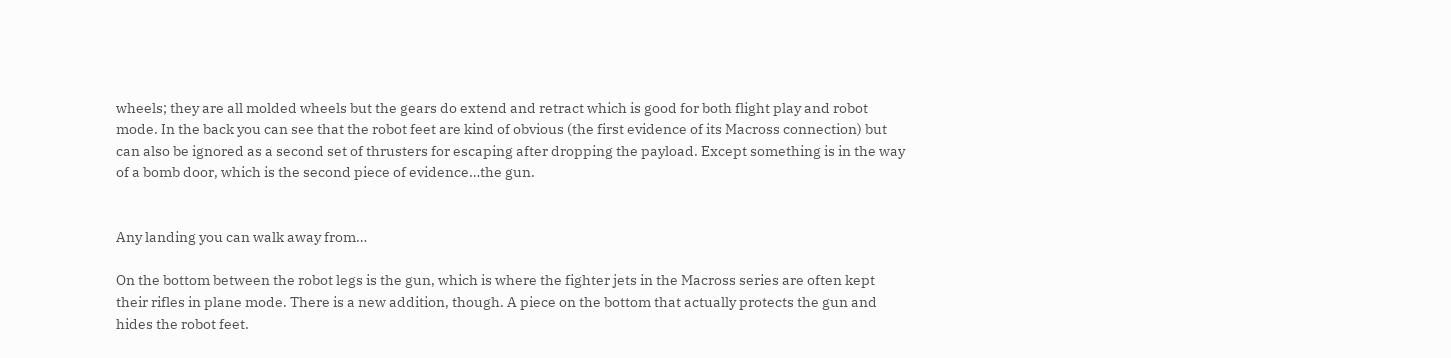wheels; they are all molded wheels but the gears do extend and retract which is good for both flight play and robot mode. In the back you can see that the robot feet are kind of obvious (the first evidence of its Macross connection) but can also be ignored as a second set of thrusters for escaping after dropping the payload. Except something is in the way of a bomb door, which is the second piece of evidence…the gun.


Any landing you can walk away from…

On the bottom between the robot legs is the gun, which is where the fighter jets in the Macross series are often kept their rifles in plane mode. There is a new addition, though. A piece on the bottom that actually protects the gun and hides the robot feet.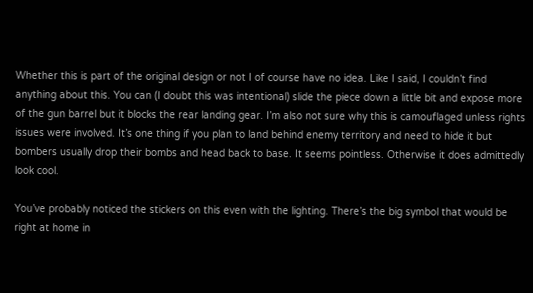Whether this is part of the original design or not I of course have no idea. Like I said, I couldn’t find anything about this. You can (I doubt this was intentional) slide the piece down a little bit and expose more of the gun barrel but it blocks the rear landing gear. I’m also not sure why this is camouflaged unless rights issues were involved. It’s one thing if you plan to land behind enemy territory and need to hide it but bombers usually drop their bombs and head back to base. It seems pointless. Otherwise it does admittedly look cool.

You’ve probably noticed the stickers on this even with the lighting. There’s the big symbol that would be right at home in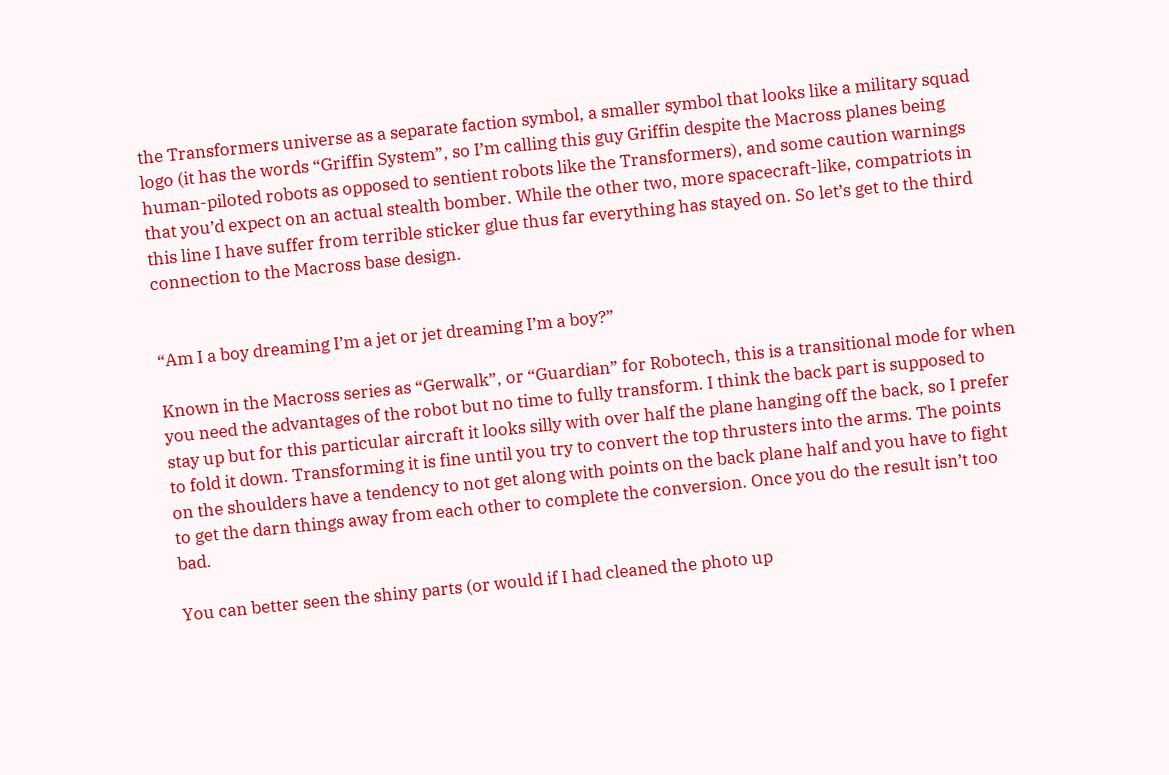the Transformers universe as a separate faction symbol, a smaller symbol that looks like a military squad logo (it has the words “Griffin System”, so I’m calling this guy Griffin despite the Macross planes being human-piloted robots as opposed to sentient robots like the Transformers), and some caution warnings that you’d expect on an actual stealth bomber. While the other two, more spacecraft-like, compatriots in this line I have suffer from terrible sticker glue thus far everything has stayed on. So let’s get to the third connection to the Macross base design.


“Am I a boy dreaming I’m a jet or jet dreaming I’m a boy?”

Known in the Macross series as “Gerwalk”, or “Guardian” for Robotech, this is a transitional mode for when you need the advantages of the robot but no time to fully transform. I think the back part is supposed to stay up but for this particular aircraft it looks silly with over half the plane hanging off the back, so I prefer to fold it down. Transforming it is fine until you try to convert the top thrusters into the arms. The points on the shoulders have a tendency to not get along with points on the back plane half and you have to fight to get the darn things away from each other to complete the conversion. Once you do the result isn’t too bad.

You can better seen the shiny parts (or would if I had cleaned the photo up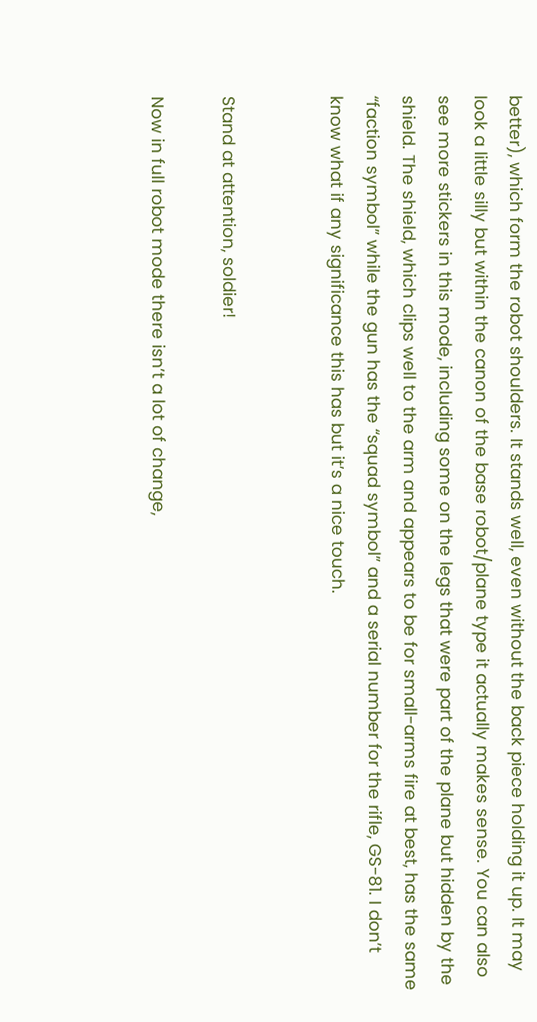better), which form the robot shoulders. It stands well, even without the back piece holding it up. It may look a little silly but within the canon of the base robot/plane type it actually makes sense. You can also see more stickers in this mode, including some on the legs that were part of the plane but hidden by the shield. The shield, which clips well to the arm and appears to be for small-arms fire at best, has the same “faction symbol” while the gun has the “squad symbol” and a serial number for the rifle, GS-81. I don’t know what if any significance this has but it’s a nice touch.


Stand at attention, soldier!

Now in full robot mode there isn’t a lot of change,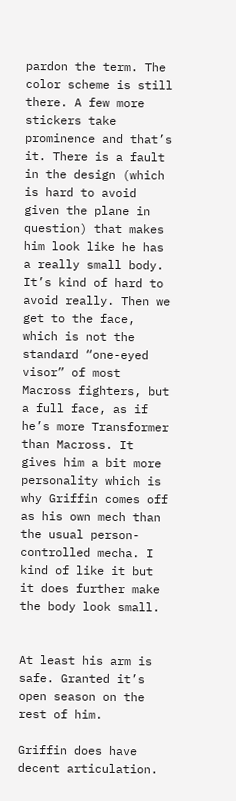pardon the term. The color scheme is still there. A few more stickers take prominence and that’s it. There is a fault in the design (which is hard to avoid given the plane in question) that makes him look like he has a really small body. It’s kind of hard to avoid really. Then we get to the face, which is not the standard “one-eyed visor” of most Macross fighters, but a full face, as if he’s more Transformer than Macross. It gives him a bit more personality which is why Griffin comes off as his own mech than the usual person-controlled mecha. I kind of like it but it does further make the body look small.


At least his arm is safe. Granted it’s open season on the rest of him.

Griffin does have decent articulation.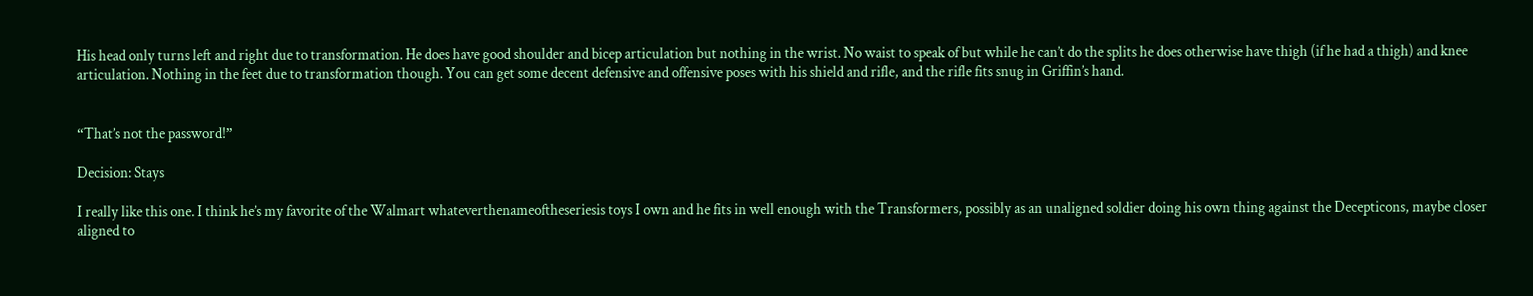His head only turns left and right due to transformation. He does have good shoulder and bicep articulation but nothing in the wrist. No waist to speak of but while he can’t do the splits he does otherwise have thigh (if he had a thigh) and knee articulation. Nothing in the feet due to transformation though. You can get some decent defensive and offensive poses with his shield and rifle, and the rifle fits snug in Griffin’s hand.


“That’s not the password!”

Decision: Stays

I really like this one. I think he’s my favorite of the Walmart whateverthenameoftheseriesis toys I own and he fits in well enough with the Transformers, possibly as an unaligned soldier doing his own thing against the Decepticons, maybe closer aligned to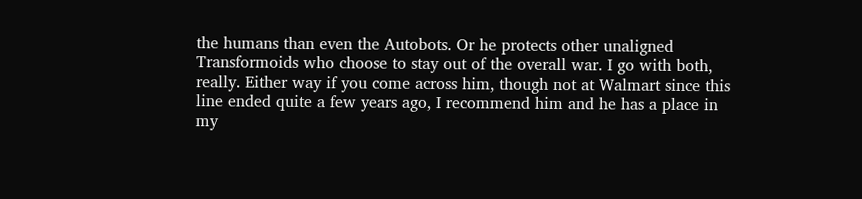the humans than even the Autobots. Or he protects other unaligned Transformoids who choose to stay out of the overall war. I go with both, really. Either way if you come across him, though not at Walmart since this line ended quite a few years ago, I recommend him and he has a place in my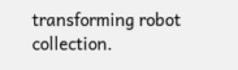transforming robot collection.